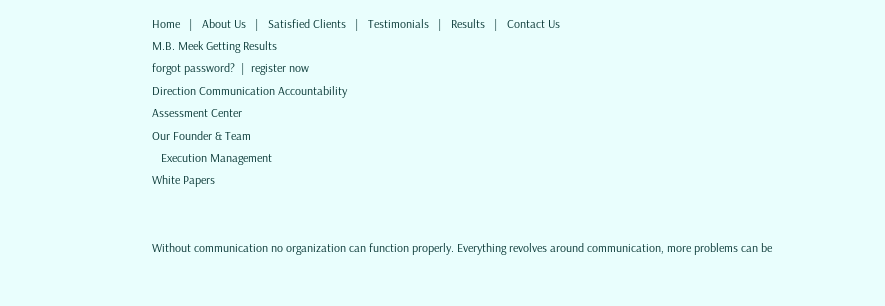Home   |   About Us   |   Satisfied Clients   |   Testimonials   |   Results   |   Contact Us
M.B. Meek Getting Results
forgot password?  |  register now
Direction Communication Accountability
Assessment Center
Our Founder & Team
   Execution Management
White Papers


Without communication no organization can function properly. Everything revolves around communication, more problems can be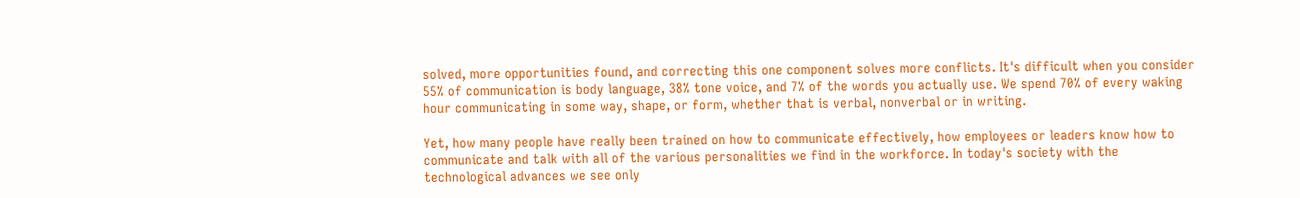solved, more opportunities found, and correcting this one component solves more conflicts. It's difficult when you consider 55% of communication is body language, 38% tone voice, and 7% of the words you actually use. We spend 70% of every waking hour communicating in some way, shape, or form, whether that is verbal, nonverbal or in writing.

Yet, how many people have really been trained on how to communicate effectively, how employees or leaders know how to communicate and talk with all of the various personalities we find in the workforce. In today's society with the technological advances we see only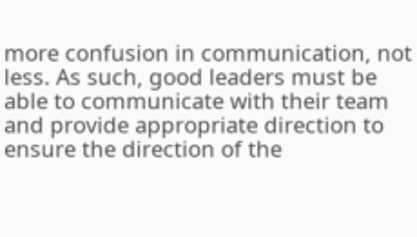more confusion in communication, not less. As such, good leaders must be able to communicate with their team and provide appropriate direction to ensure the direction of the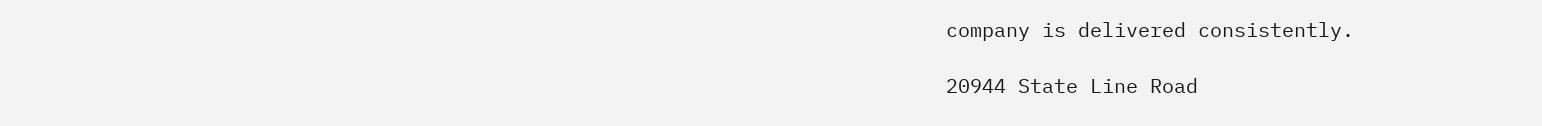company is delivered consistently.

20944 State Line Road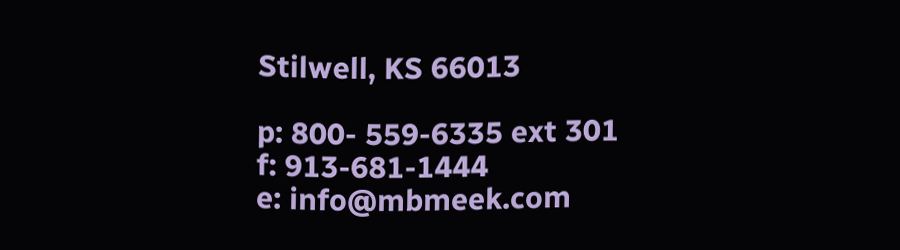Stilwell, KS 66013

p: 800- 559-6335 ext 301
f: 913-681-1444
e: info@mbmeek.com